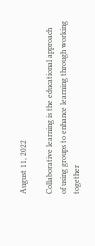August 11, 2022

Collaborative learning is the educational approach of using groups to enhance learning through working together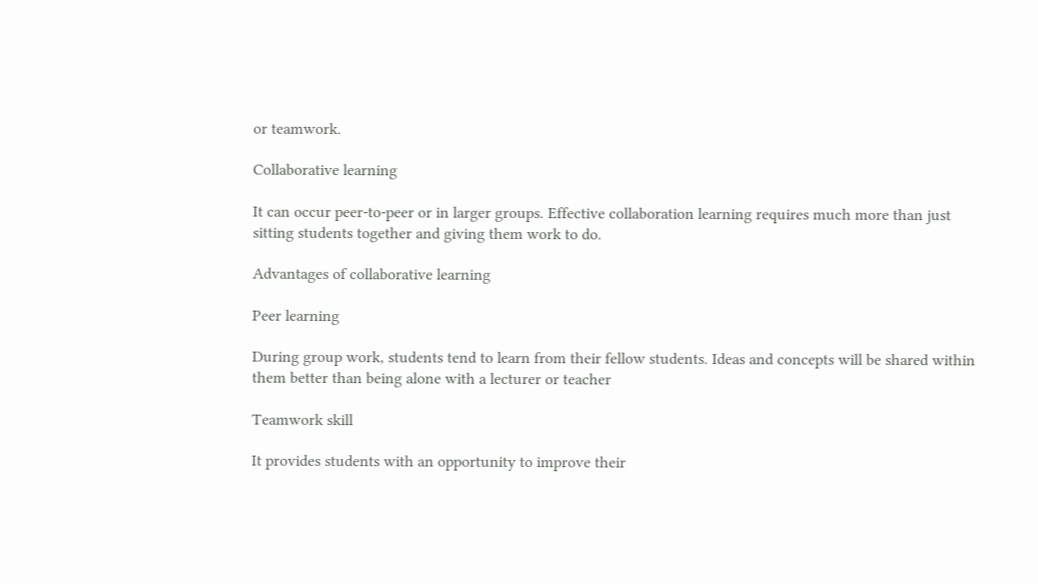or teamwork.

Collaborative learning

It can occur peer-to-peer or in larger groups. Effective collaboration learning requires much more than just sitting students together and giving them work to do.

Advantages of collaborative learning

Peer learning

During group work, students tend to learn from their fellow students. Ideas and concepts will be shared within them better than being alone with a lecturer or teacher

Teamwork skill

It provides students with an opportunity to improve their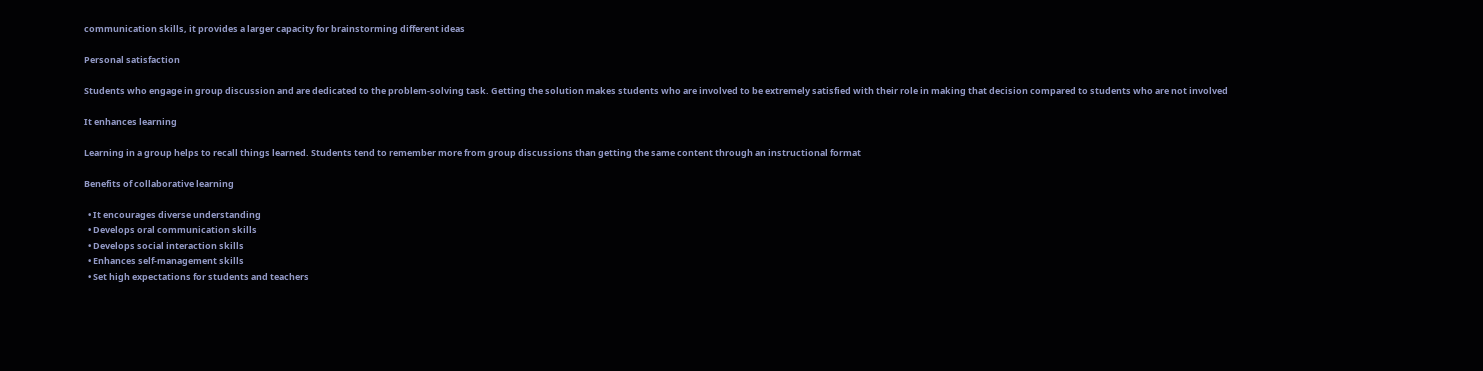communication skills, it provides a larger capacity for brainstorming different ideas

Personal satisfaction

Students who engage in group discussion and are dedicated to the problem-solving task. Getting the solution makes students who are involved to be extremely satisfied with their role in making that decision compared to students who are not involved

It enhances learning

Learning in a group helps to recall things learned. Students tend to remember more from group discussions than getting the same content through an instructional format

Benefits of collaborative learning

  • It encourages diverse understanding
  • Develops oral communication skills
  • Develops social interaction skills
  • Enhances self-management skills
  • Set high expectations for students and teachers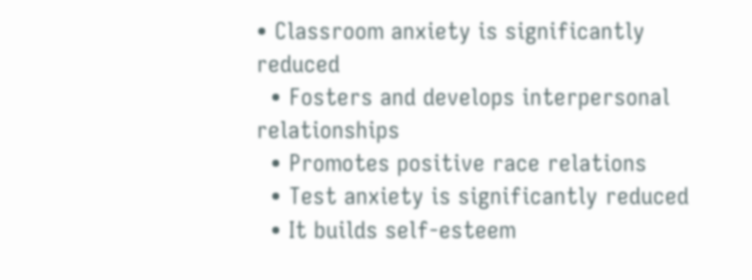• Classroom anxiety is significantly reduced
  • Fosters and develops interpersonal relationships
  • Promotes positive race relations
  • Test anxiety is significantly reduced
  • It builds self-esteem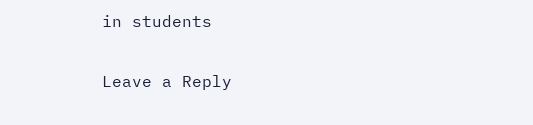in students

Leave a Reply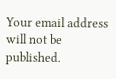Your email address will not be published.